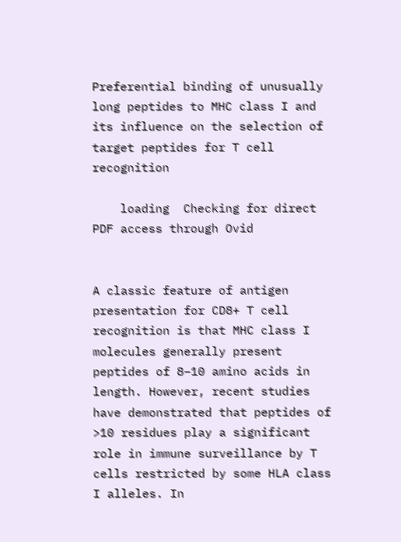Preferential binding of unusually long peptides to MHC class I and its influence on the selection of target peptides for T cell recognition

    loading  Checking for direct PDF access through Ovid


A classic feature of antigen presentation for CD8+ T cell recognition is that MHC class I molecules generally present peptides of 8–10 amino acids in length. However, recent studies have demonstrated that peptides of >10 residues play a significant role in immune surveillance by T cells restricted by some HLA class I alleles. In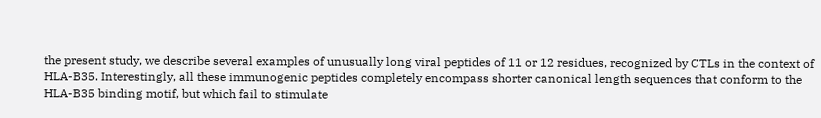the present study, we describe several examples of unusually long viral peptides of 11 or 12 residues, recognized by CTLs in the context of HLA-B35. Interestingly, all these immunogenic peptides completely encompass shorter canonical length sequences that conform to the HLA-B35 binding motif, but which fail to stimulate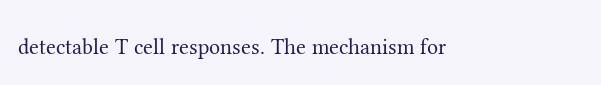detectable T cell responses. The mechanism for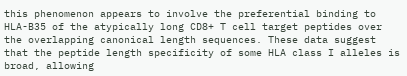this phenomenon appears to involve the preferential binding to HLA-B35 of the atypically long CD8+ T cell target peptides over the overlapping canonical length sequences. These data suggest that the peptide length specificity of some HLA class I alleles is broad, allowing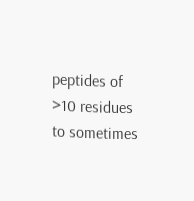peptides of >10 residues to sometimes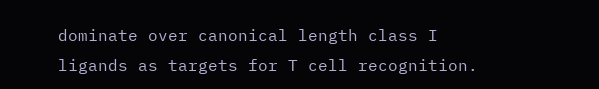dominate over canonical length class I ligands as targets for T cell recognition.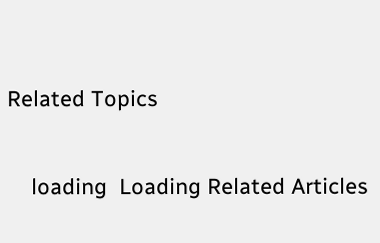Related Topics

    loading  Loading Related Articles